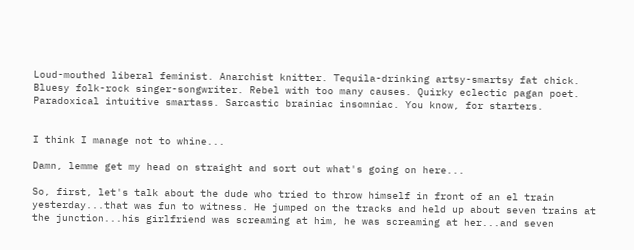Loud-mouthed liberal feminist. Anarchist knitter. Tequila-drinking artsy-smartsy fat chick. Bluesy folk-rock singer-songwriter. Rebel with too many causes. Quirky eclectic pagan poet. Paradoxical intuitive smartass. Sarcastic brainiac insomniac. You know, for starters.


I think I manage not to whine...

Damn, lemme get my head on straight and sort out what's going on here...

So, first, let's talk about the dude who tried to throw himself in front of an el train yesterday...that was fun to witness. He jumped on the tracks and held up about seven trains at the junction...his girlfriend was screaming at him, he was screaming at her...and seven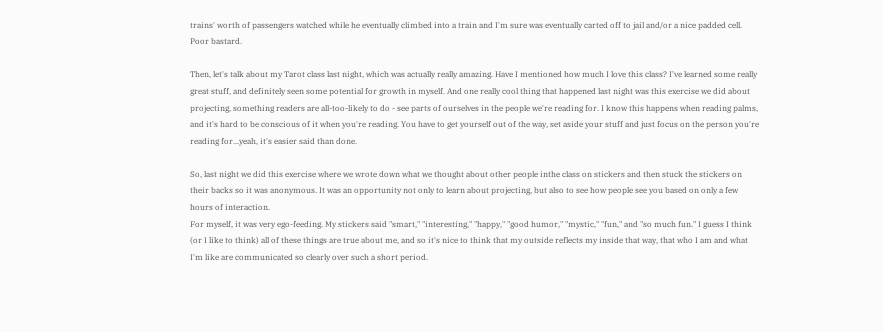trains' worth of passengers watched while he eventually climbed into a train and I'm sure was eventually carted off to jail and/or a nice padded cell. Poor bastard.

Then, let's talk about my Tarot class last night, which was actually really amazing. Have I mentioned how much I love this class? I've learned some really great stuff, and definitely seen some potential for growth in myself. And one really cool thing that happened last night was this exercise we did about projecting, something readers are all-too-likely to do - see parts of ourselves in the people we're reading for. I know this happens when reading palms, and it's hard to be conscious of it when you're reading. You have to get yourself out of the way, set aside your stuff and just focus on the person you're reading for...yeah, it's easier said than done.

So, last night we did this exercise where we wrote down what we thought about other people inthe class on stickers and then stuck the stickers on their backs so it was anonymous. It was an opportunity not only to learn about projecting, but also to see how people see you based on only a few hours of interaction.
For myself, it was very ego-feeding. My stickers said "smart," "interesting," "happy," "good humor," "mystic," "fun," and "so much fun." I guess I think (or I like to think) all of these things are true about me, and so it's nice to think that my outside reflects my inside that way, that who I am and what I'm like are communicated so clearly over such a short period.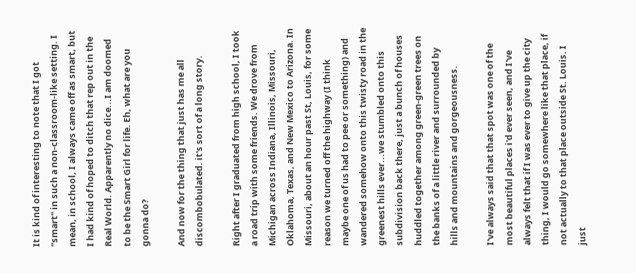It is kind of interesting to note that I got "smart" in such a non-classroom-like setting. I mean, in school, I always came off as smart, but I had kind of hoped to ditch that rep out in the Real World. Apparently no dice...I am doomed to be the Smart Girl for life. Eh, what are you gonna do?

And now for the thing that just has me all discombobulated. it's sort of a long story.

Right after I graduated from high school, I took a road trip with some friends. We drove from Michigan across Indiana, Illinois, Missouri, Oklahoma, Texas, and New Mexico to Arizona. In Missouri, about an hour past St, Louis, for some reason we turned off the highway (I think maybe one of us had to pee or something) and wandered somehow onto this twisty road in the greenest hills ever...we stumbled onto this subdivision back there, just a bunch of houses huddled together among green-green trees on the banks of a little river and surrounded by hills and mountains and gorgeousness.

I've always said that that spot was one of the most beautiful places i'd ever seen, and I've always felt that if I was ever to give up the city thing, I would go somewhere like that place, if not actually to that place outside St. Louis. I just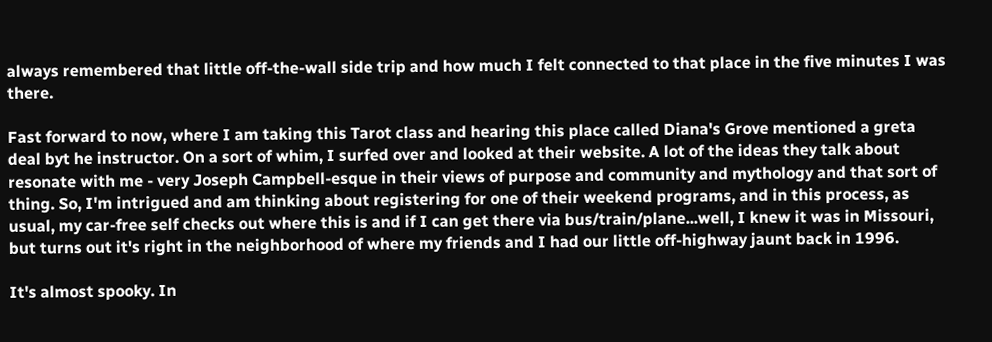always remembered that little off-the-wall side trip and how much I felt connected to that place in the five minutes I was there.

Fast forward to now, where I am taking this Tarot class and hearing this place called Diana's Grove mentioned a greta deal byt he instructor. On a sort of whim, I surfed over and looked at their website. A lot of the ideas they talk about resonate with me - very Joseph Campbell-esque in their views of purpose and community and mythology and that sort of thing. So, I'm intrigued and am thinking about registering for one of their weekend programs, and in this process, as usual, my car-free self checks out where this is and if I can get there via bus/train/plane...well, I knew it was in Missouri, but turns out it's right in the neighborhood of where my friends and I had our little off-highway jaunt back in 1996.

It's almost spooky. In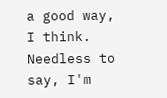a good way, I think. Needless to say, I'm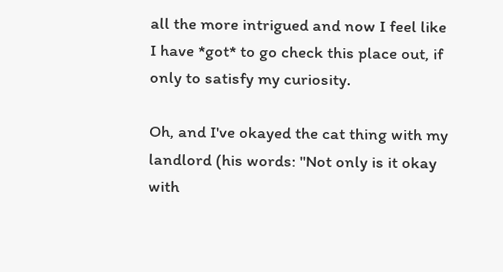all the more intrigued and now I feel like I have *got* to go check this place out, if only to satisfy my curiosity.

Oh, and I've okayed the cat thing with my landlord (his words: "Not only is it okay with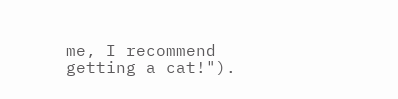me, I recommend getting a cat!").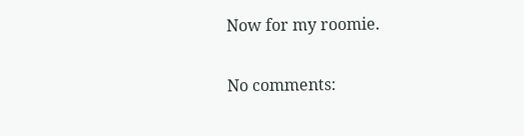Now for my roomie.

No comments: